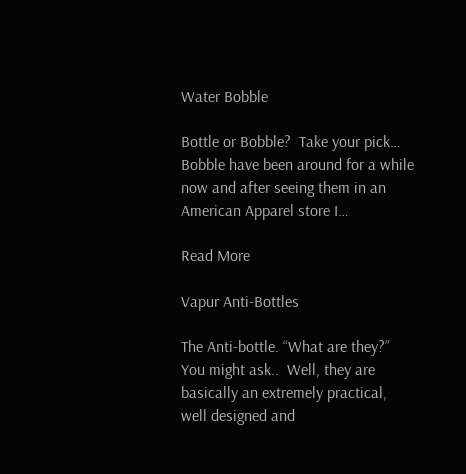Water Bobble

Bottle or Bobble?  Take your pick… Bobble have been around for a while now and after seeing them in an American Apparel store I…

Read More

Vapur Anti-Bottles

The Anti-bottle. “What are they?” You might ask..  Well, they are basically an extremely practical, well designed and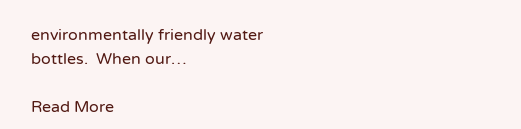environmentally friendly water bottles.  When our…

Read More